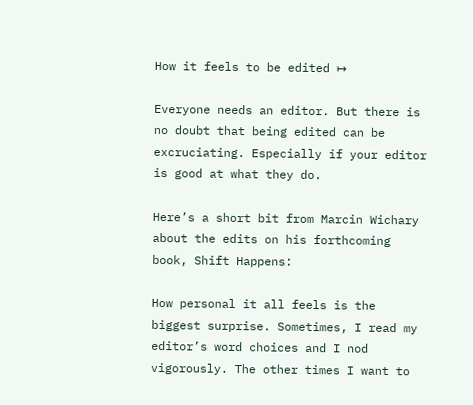How it feels to be edited ↦

Everyone needs an editor. But there is no doubt that being edited can be excruciating. Especially if your editor is good at what they do.

Here’s a short bit from Marcin Wichary about the edits on his forthcoming book, Shift Happens:

How personal it all feels is the biggest surprise. Sometimes, I read my editor’s word choices and I nod vigorously. The other times I want to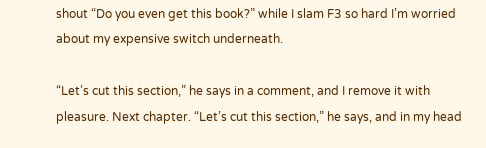shout “Do you even get this book?” while I slam F3 so hard I’m worried about my expensive switch underneath.

“Let’s cut this section,” he says in a comment, and I remove it with pleasure. Next chapter. “Let’s cut this section,” he says, and in my head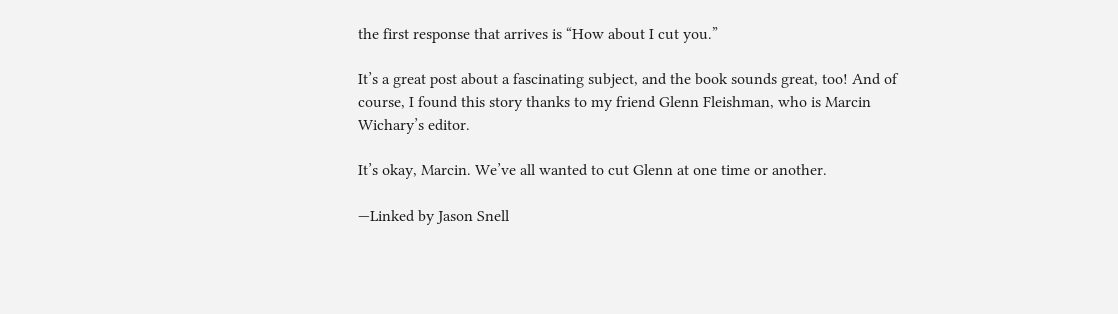the first response that arrives is “How about I cut you.”

It’s a great post about a fascinating subject, and the book sounds great, too! And of course, I found this story thanks to my friend Glenn Fleishman, who is Marcin Wichary’s editor.

It’s okay, Marcin. We’ve all wanted to cut Glenn at one time or another.

—Linked by Jason Snell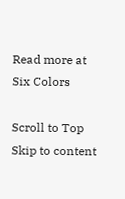Read more at Six Colors

Scroll to Top
Skip to content